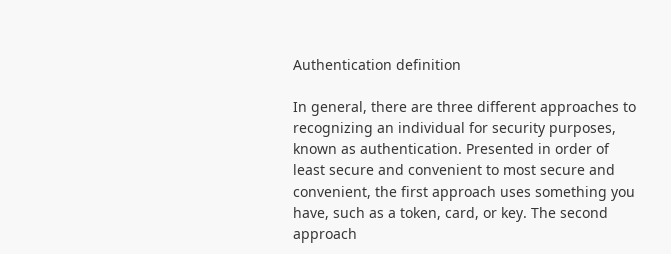Authentication definition

In general, there are three different approaches to recognizing an individual for security purposes, known as authentication. Presented in order of least secure and convenient to most secure and convenient, the first approach uses something you have, such as a token, card, or key. The second approach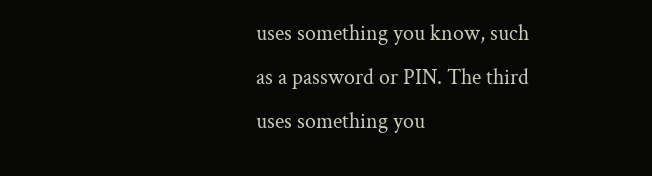uses something you know, such as a password or PIN. The third uses something you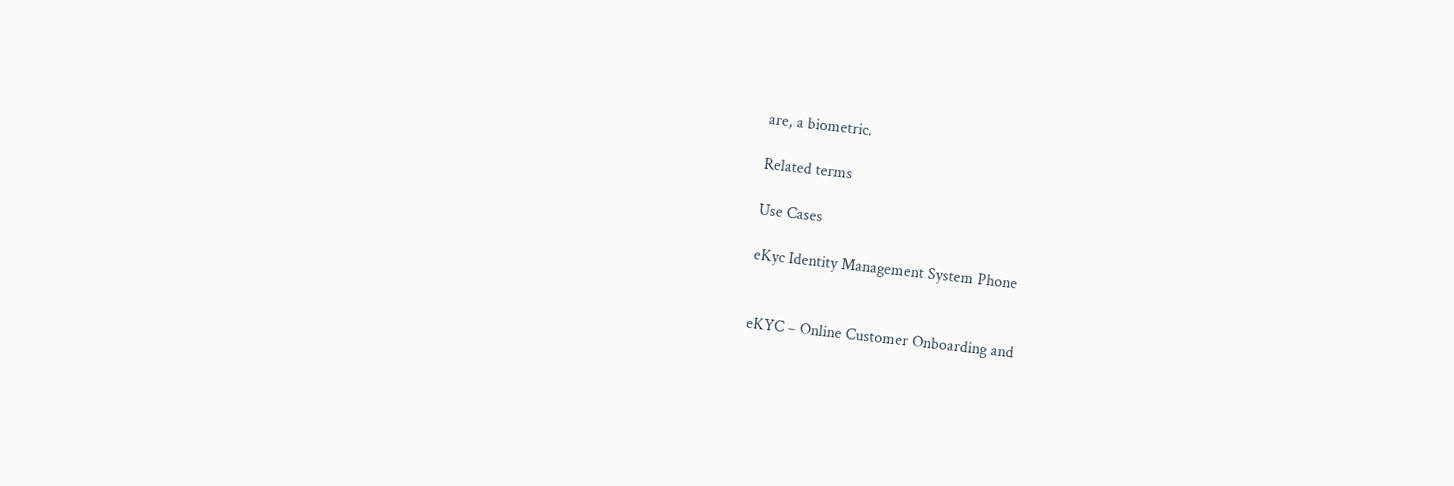are, a biometric.

Related terms

Use Cases

eKyc Identity Management System Phone


eKYC – Online Customer Onboarding and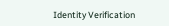Identity Verification